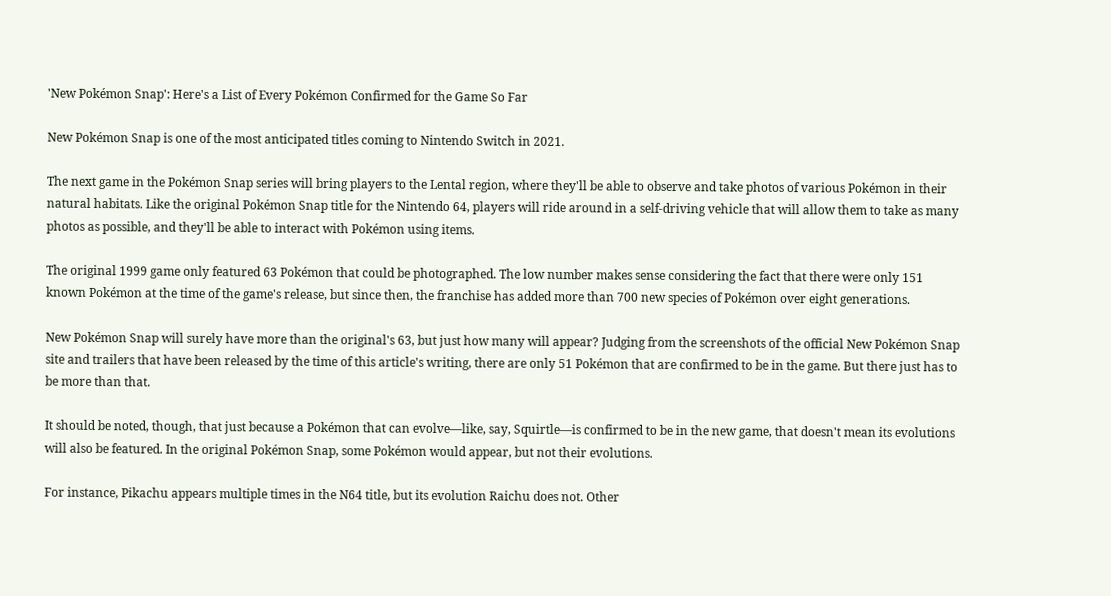'New Pokémon Snap': Here's a List of Every Pokémon Confirmed for the Game So Far

New Pokémon Snap is one of the most anticipated titles coming to Nintendo Switch in 2021.

The next game in the Pokémon Snap series will bring players to the Lental region, where they'll be able to observe and take photos of various Pokémon in their natural habitats. Like the original Pokémon Snap title for the Nintendo 64, players will ride around in a self-driving vehicle that will allow them to take as many photos as possible, and they'll be able to interact with Pokémon using items.

The original 1999 game only featured 63 Pokémon that could be photographed. The low number makes sense considering the fact that there were only 151 known Pokémon at the time of the game's release, but since then, the franchise has added more than 700 new species of Pokémon over eight generations.

New Pokémon Snap will surely have more than the original's 63, but just how many will appear? Judging from the screenshots of the official New Pokémon Snap site and trailers that have been released by the time of this article's writing, there are only 51 Pokémon that are confirmed to be in the game. But there just has to be more than that.

It should be noted, though, that just because a Pokémon that can evolve—like, say, Squirtle—is confirmed to be in the new game, that doesn't mean its evolutions will also be featured. In the original Pokémon Snap, some Pokémon would appear, but not their evolutions.

For instance, Pikachu appears multiple times in the N64 title, but its evolution Raichu does not. Other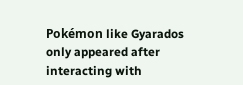Pokémon like Gyarados only appeared after interacting with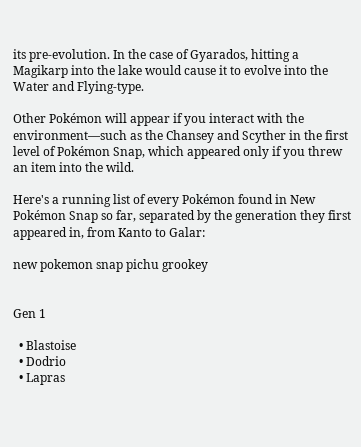its pre-evolution. In the case of Gyarados, hitting a Magikarp into the lake would cause it to evolve into the Water and Flying-type.

Other Pokémon will appear if you interact with the environment—such as the Chansey and Scyther in the first level of Pokémon Snap, which appeared only if you threw an item into the wild.

Here's a running list of every Pokémon found in New Pokémon Snap so far, separated by the generation they first appeared in, from Kanto to Galar:

new pokemon snap pichu grookey


Gen 1

  • Blastoise
  • Dodrio
  • Lapras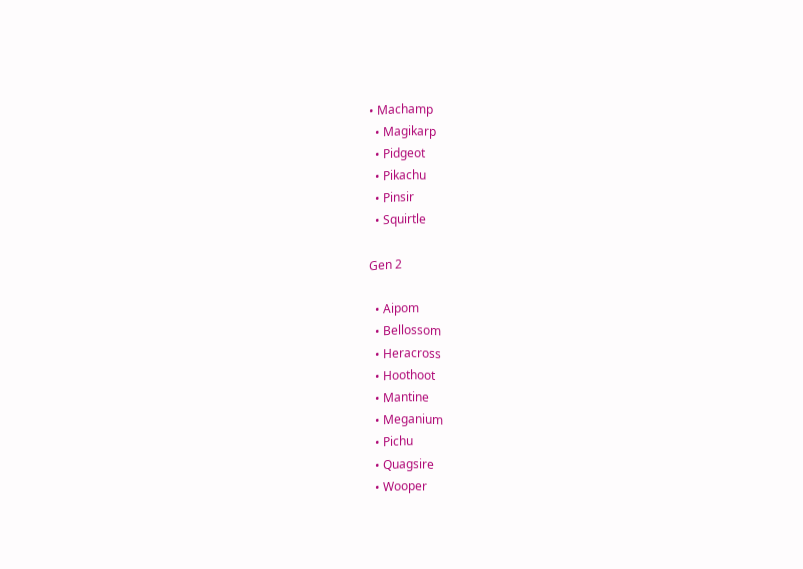• Machamp
  • Magikarp
  • Pidgeot
  • Pikachu
  • Pinsir
  • Squirtle

Gen 2

  • Aipom
  • Bellossom
  • Heracross
  • Hoothoot
  • Mantine
  • Meganium
  • Pichu
  • Quagsire
  • Wooper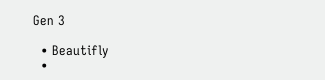Gen 3

  • Beautifly
  •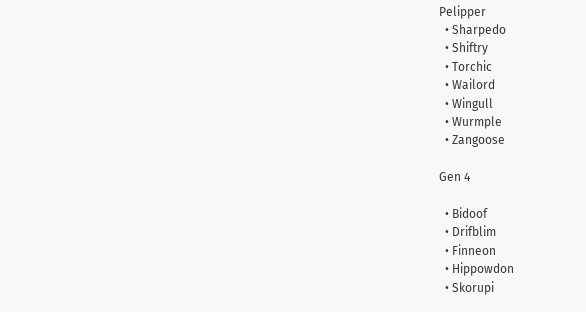Pelipper
  • Sharpedo
  • Shiftry
  • Torchic
  • Wailord
  • Wingull
  • Wurmple
  • Zangoose

Gen 4

  • Bidoof
  • Drifblim
  • Finneon
  • Hippowdon
  • Skorupi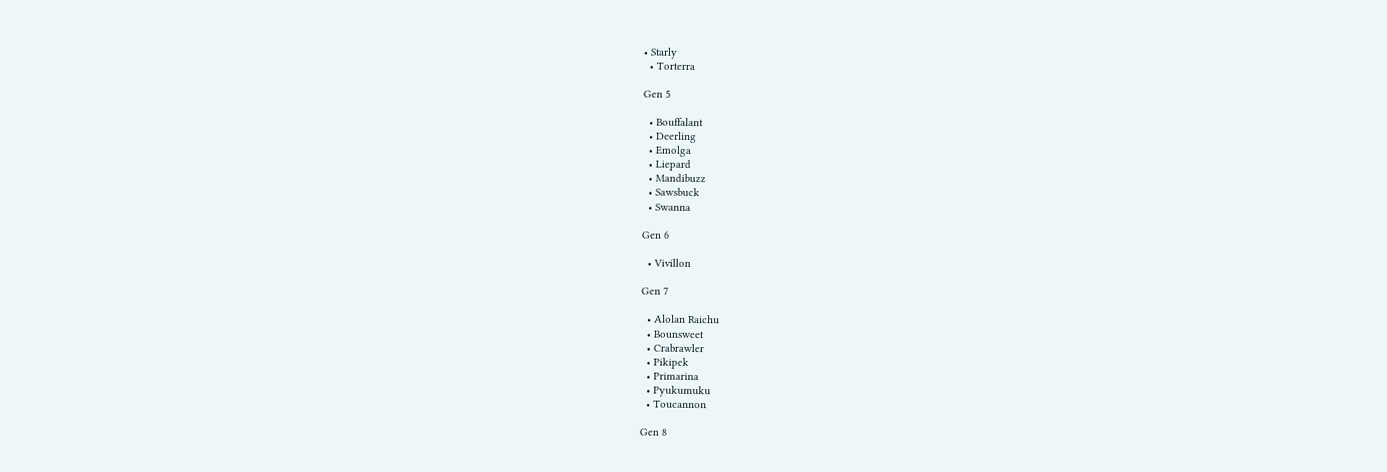• Starly
  • Torterra

Gen 5

  • Bouffalant
  • Deerling
  • Emolga
  • Liepard
  • Mandibuzz
  • Sawsbuck
  • Swanna

Gen 6

  • Vivillon

Gen 7

  • Alolan Raichu
  • Bounsweet
  • Crabrawler
  • Pikipek
  • Primarina
  • Pyukumuku
  • Toucannon

Gen 8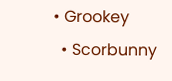• Grookey
  • Scorbunny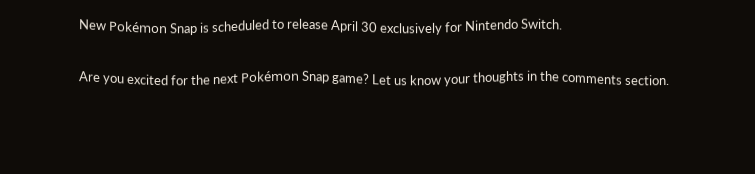New Pokémon Snap is scheduled to release April 30 exclusively for Nintendo Switch.

Are you excited for the next Pokémon Snap game? Let us know your thoughts in the comments section.